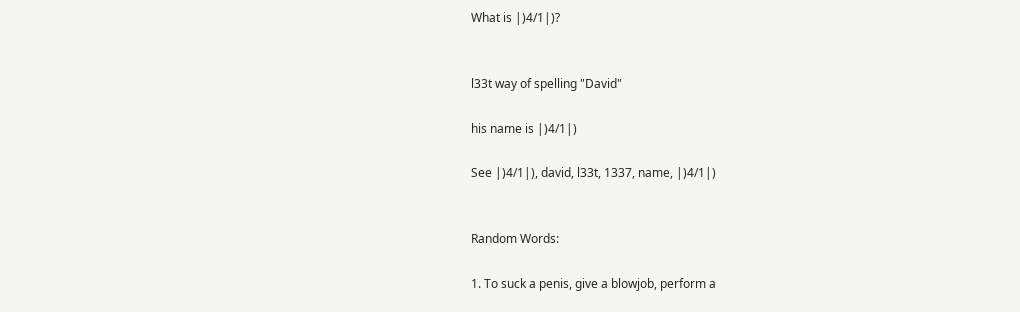What is |)4/1|)?


l33t way of spelling "David"

his name is |)4/1|)

See |)4/1|), david, l33t, 1337, name, |)4/1|)


Random Words:

1. To suck a penis, give a blowjob, perform a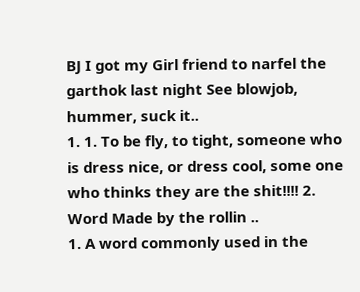BJ I got my Girl friend to narfel the garthok last night See blowjob, hummer, suck it..
1. 1. To be fly, to tight, someone who is dress nice, or dress cool, some one who thinks they are the shit!!!! 2. Word Made by the rollin ..
1. A word commonly used in the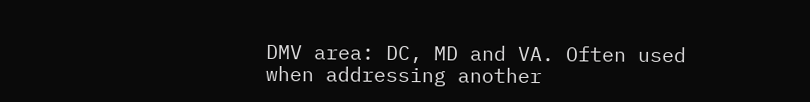DMV area: DC, MD and VA. Often used when addressing another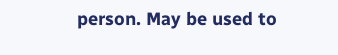person. May be used to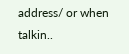address/ or when talkin..